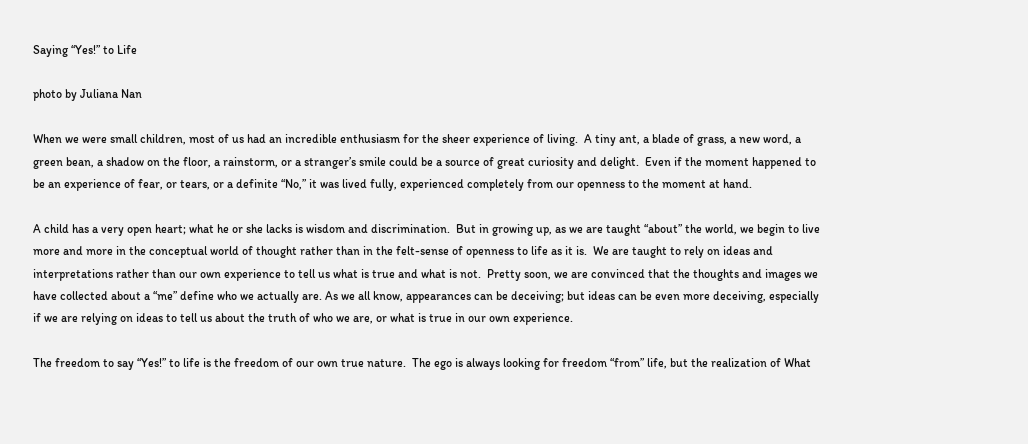Saying “Yes!” to Life

photo by Juliana Nan

When we were small children, most of us had an incredible enthusiasm for the sheer experience of living.  A tiny ant, a blade of grass, a new word, a green bean, a shadow on the floor, a rainstorm, or a stranger’s smile could be a source of great curiosity and delight.  Even if the moment happened to be an experience of fear, or tears, or a definite “No,” it was lived fully, experienced completely from our openness to the moment at hand.

A child has a very open heart; what he or she lacks is wisdom and discrimination.  But in growing up, as we are taught “about” the world, we begin to live more and more in the conceptual world of thought rather than in the felt-sense of openness to life as it is.  We are taught to rely on ideas and interpretations rather than our own experience to tell us what is true and what is not.  Pretty soon, we are convinced that the thoughts and images we have collected about a “me” define who we actually are. As we all know, appearances can be deceiving; but ideas can be even more deceiving, especially if we are relying on ideas to tell us about the truth of who we are, or what is true in our own experience.

The freedom to say “Yes!” to life is the freedom of our own true nature.  The ego is always looking for freedom “from” life, but the realization of What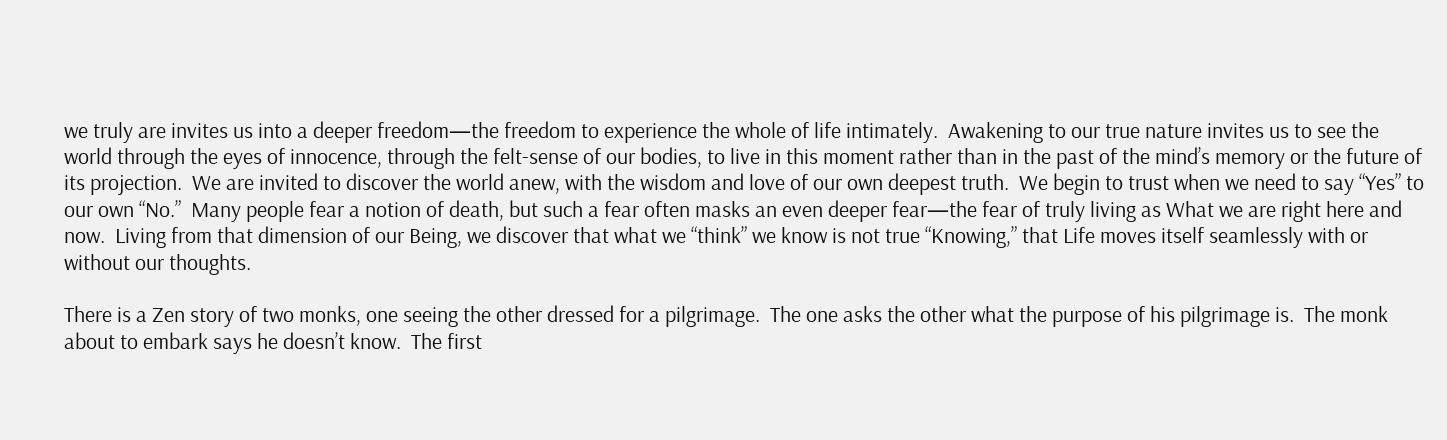we truly are invites us into a deeper freedom—the freedom to experience the whole of life intimately.  Awakening to our true nature invites us to see the world through the eyes of innocence, through the felt-sense of our bodies, to live in this moment rather than in the past of the mind’s memory or the future of its projection.  We are invited to discover the world anew, with the wisdom and love of our own deepest truth.  We begin to trust when we need to say “Yes” to our own “No.”  Many people fear a notion of death, but such a fear often masks an even deeper fear—the fear of truly living as What we are right here and now.  Living from that dimension of our Being, we discover that what we “think” we know is not true “Knowing,” that Life moves itself seamlessly with or without our thoughts.

There is a Zen story of two monks, one seeing the other dressed for a pilgrimage.  The one asks the other what the purpose of his pilgrimage is.  The monk about to embark says he doesn’t know.  The first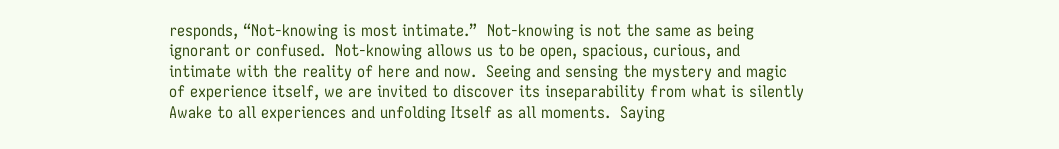responds, “Not-knowing is most intimate.”  Not-knowing is not the same as being ignorant or confused.  Not-knowing allows us to be open, spacious, curious, and intimate with the reality of here and now.  Seeing and sensing the mystery and magic of experience itself, we are invited to discover its inseparability from what is silently Awake to all experiences and unfolding Itself as all moments.  Saying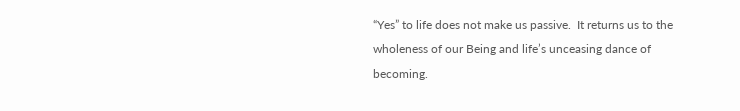“Yes” to life does not make us passive.  It returns us to the wholeness of our Being and life’s unceasing dance of  becoming.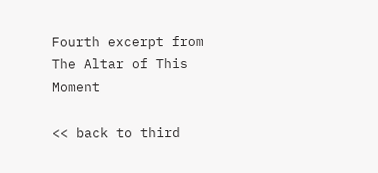Fourth excerpt from The Altar of This Moment

<< back to third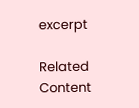excerpt

Related Content